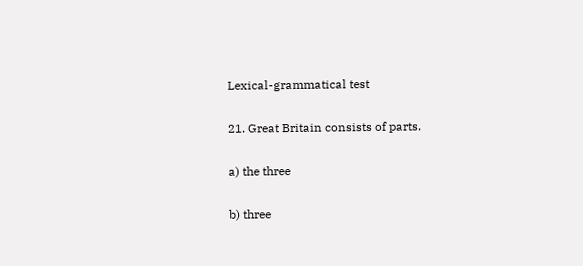Lexical-grammatical test

21. Great Britain consists of parts.

a) the three

b) three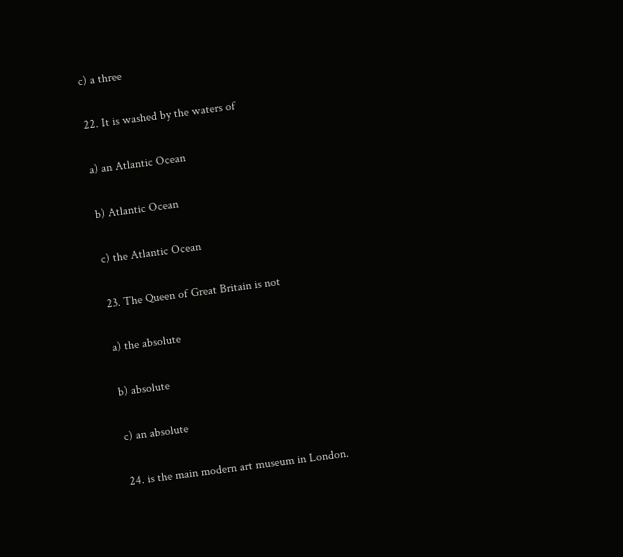c) a three

22. It is washed by the waters of

a) an Atlantic Ocean

b) Atlantic Ocean

c) the Atlantic Ocean

23. The Queen of Great Britain is not

a) the absolute

b) absolute

c) an absolute

24. is the main modern art museum in London.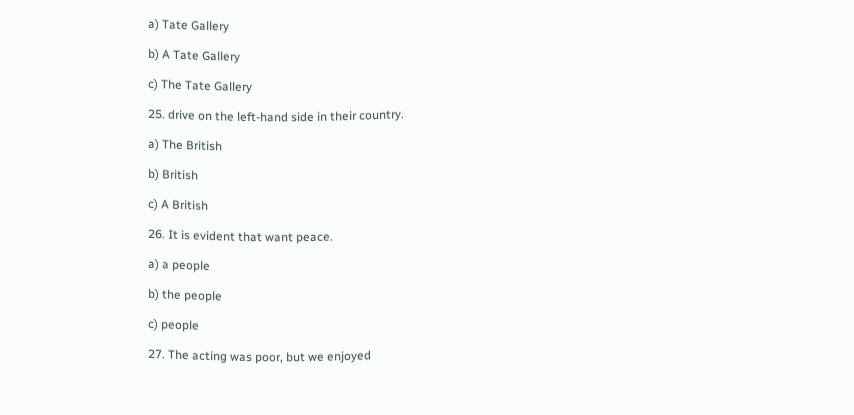a) Tate Gallery

b) A Tate Gallery

c) The Tate Gallery

25. drive on the left-hand side in their country.

a) The British

b) British

c) A British

26. It is evident that want peace.

a) a people

b) the people

c) people

27. The acting was poor, but we enjoyed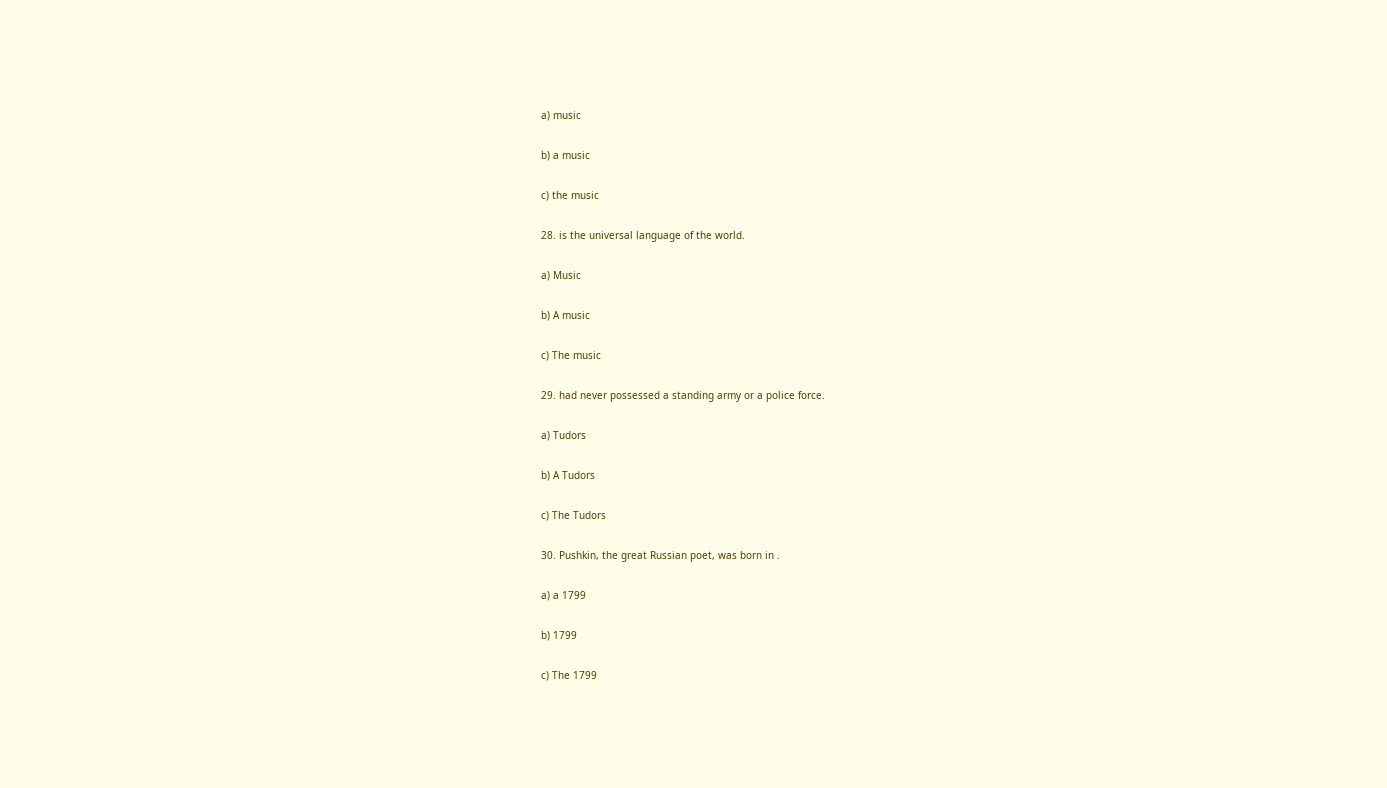a) music

b) a music

c) the music

28. is the universal language of the world.

a) Music

b) A music

c) The music

29. had never possessed a standing army or a police force.

a) Tudors

b) A Tudors

c) The Tudors

30. Pushkin, the great Russian poet, was born in .

a) a 1799

b) 1799

c) The 1799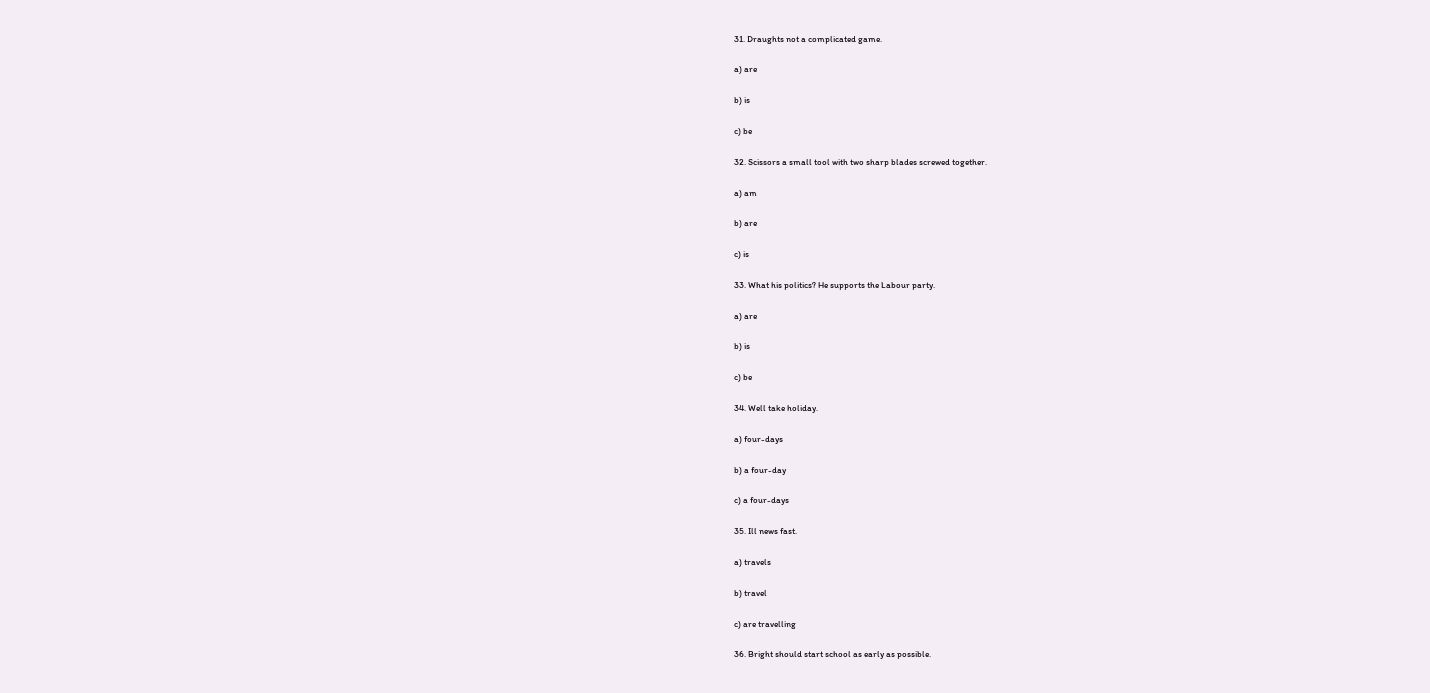31. Draughts not a complicated game.

a) are

b) is

c) be

32. Scissors a small tool with two sharp blades screwed together.

a) am

b) are

c) is

33. What his politics? He supports the Labour party.

a) are

b) is

c) be

34. Well take holiday.

a) four-days

b) a four-day

c) a four-days

35. Ill news fast.

a) travels

b) travel

c) are travelling

36. Bright should start school as early as possible.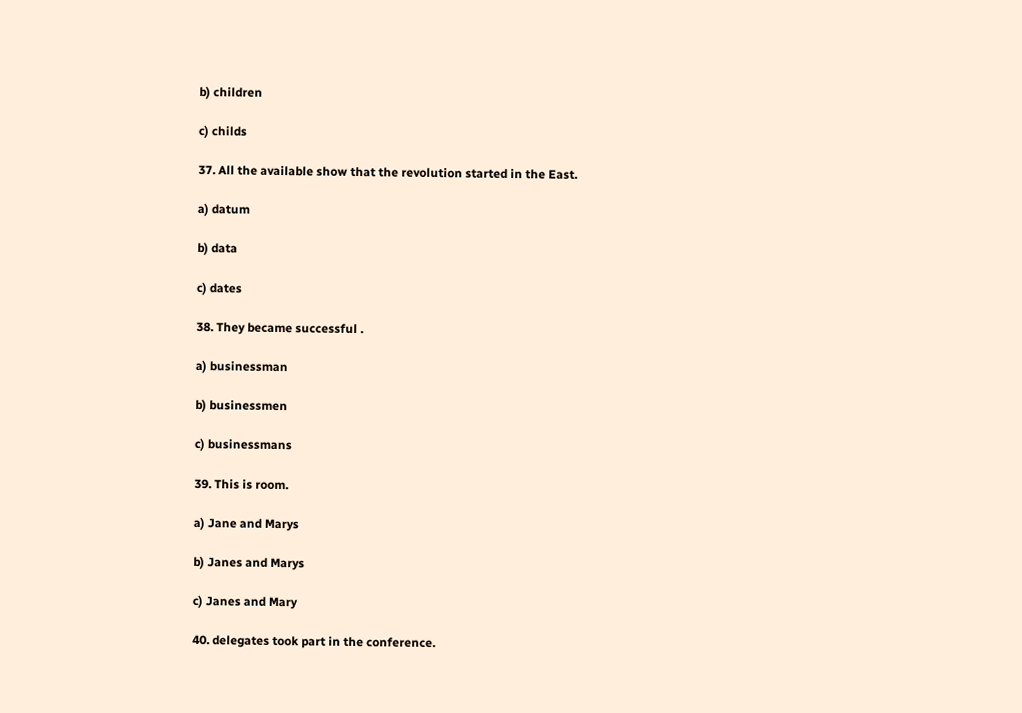b) children

c) childs

37. All the available show that the revolution started in the East.

a) datum

b) data

c) dates

38. They became successful .

a) businessman

b) businessmen

c) businessmans

39. This is room.

a) Jane and Marys

b) Janes and Marys

c) Janes and Mary

40. delegates took part in the conference.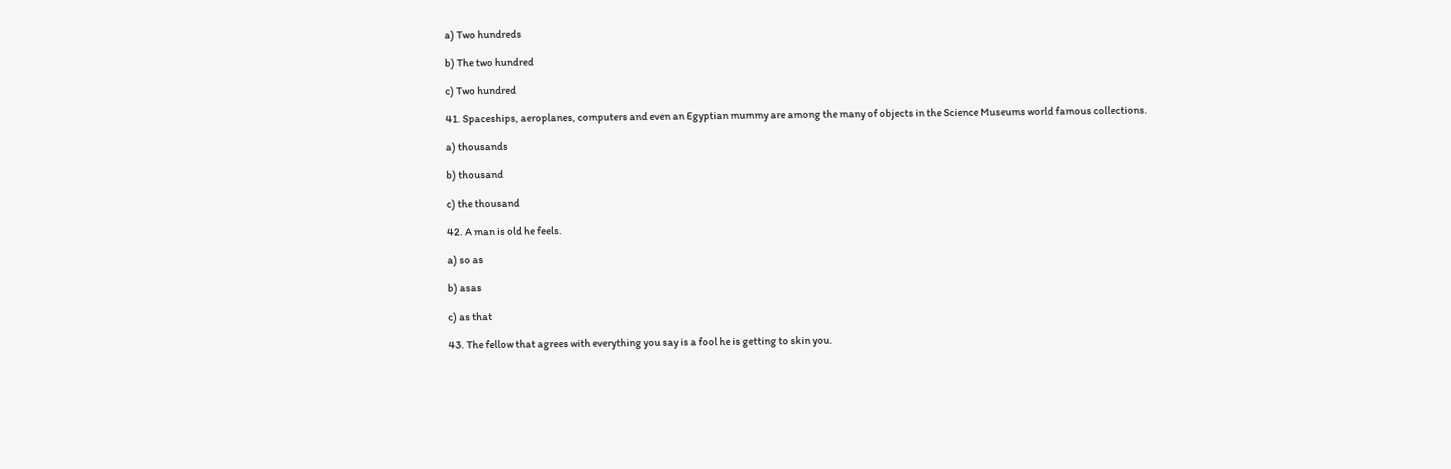a) Two hundreds

b) The two hundred

c) Two hundred

41. Spaceships, aeroplanes, computers and even an Egyptian mummy are among the many of objects in the Science Museums world famous collections.

a) thousands

b) thousand

c) the thousand

42. A man is old he feels.

a) so as

b) asas

c) as that

43. The fellow that agrees with everything you say is a fool he is getting to skin you.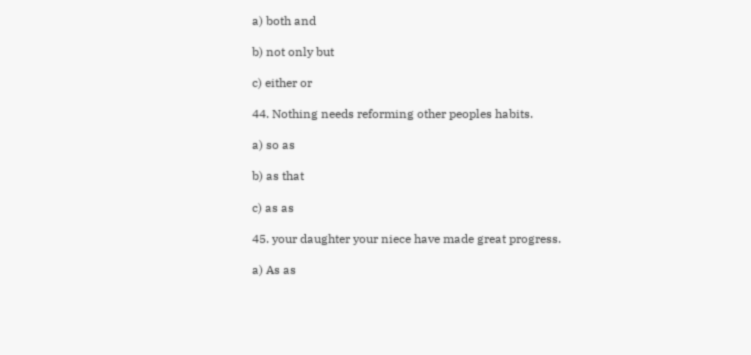a) both and

b) not only but

c) either or

44. Nothing needs reforming other peoples habits.

a) so as

b) as that

c) as as

45. your daughter your niece have made great progress.

a) As as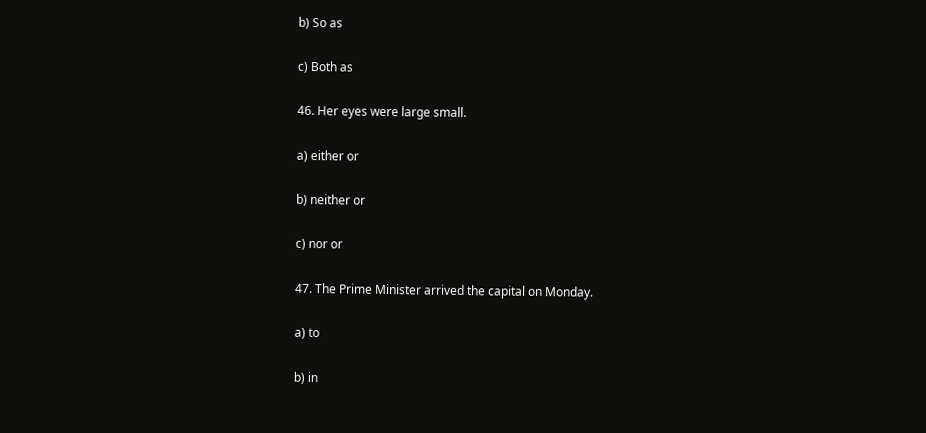b) So as

c) Both as

46. Her eyes were large small.

a) either or

b) neither or

c) nor or

47. The Prime Minister arrived the capital on Monday.

a) to

b) in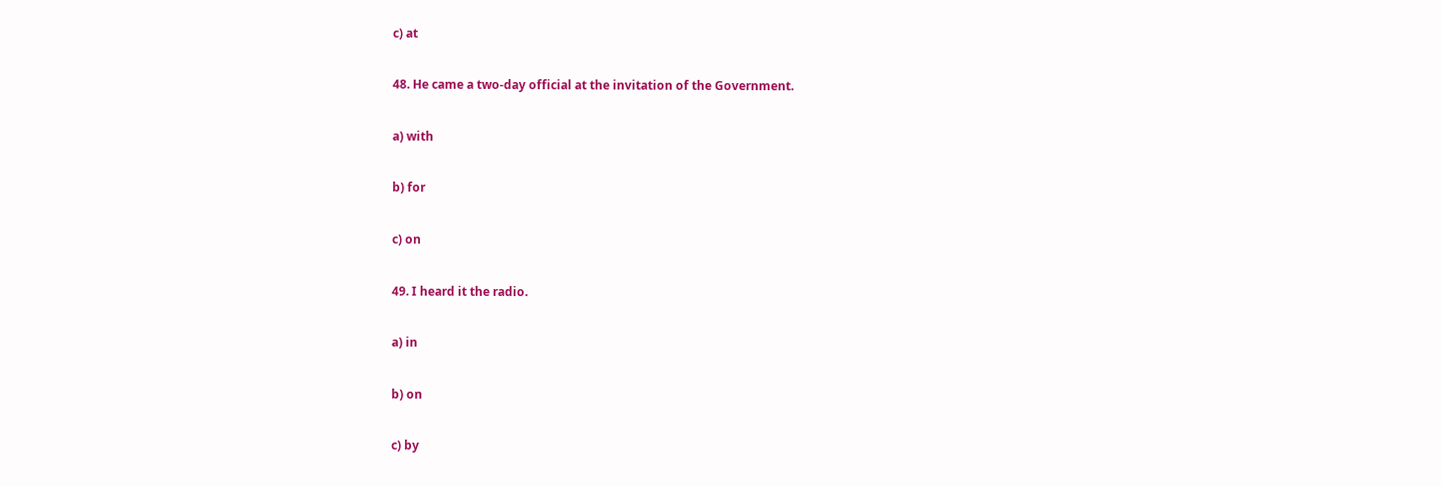c) at

48. He came a two-day official at the invitation of the Government.

a) with

b) for

c) on

49. I heard it the radio.

a) in

b) on

c) by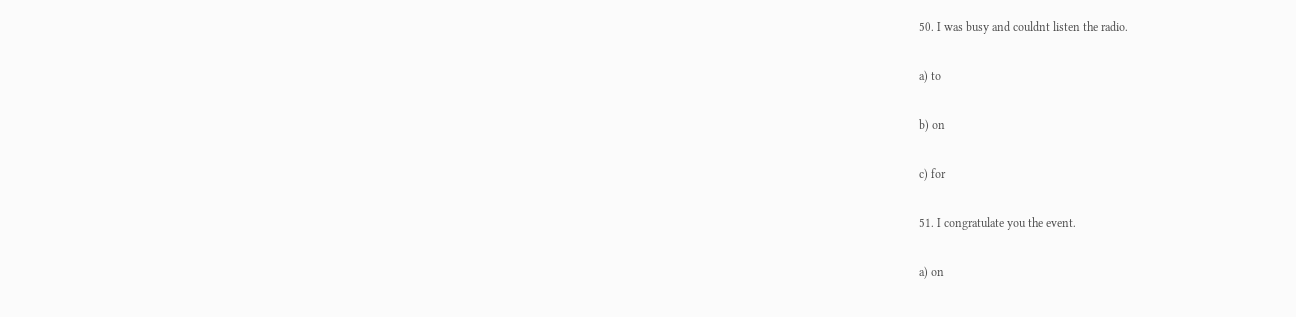50. I was busy and couldnt listen the radio.

a) to

b) on

c) for

51. I congratulate you the event.

a) on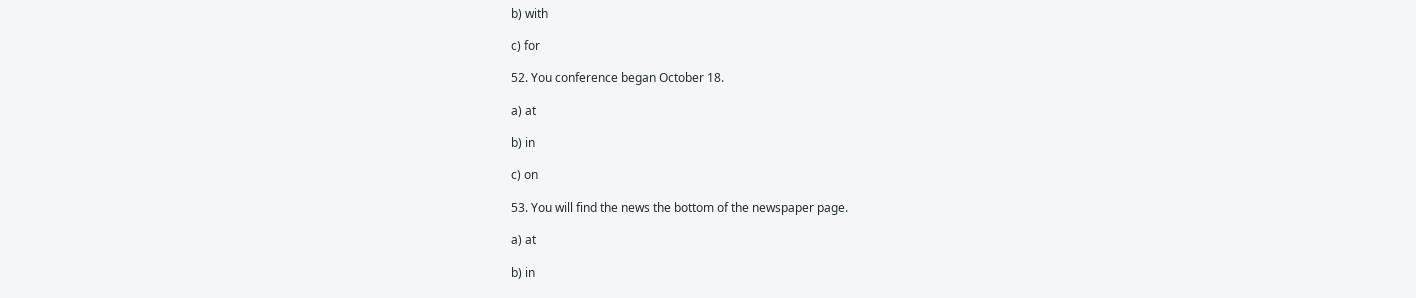b) with

c) for

52. You conference began October 18.

a) at

b) in

c) on

53. You will find the news the bottom of the newspaper page.

a) at

b) in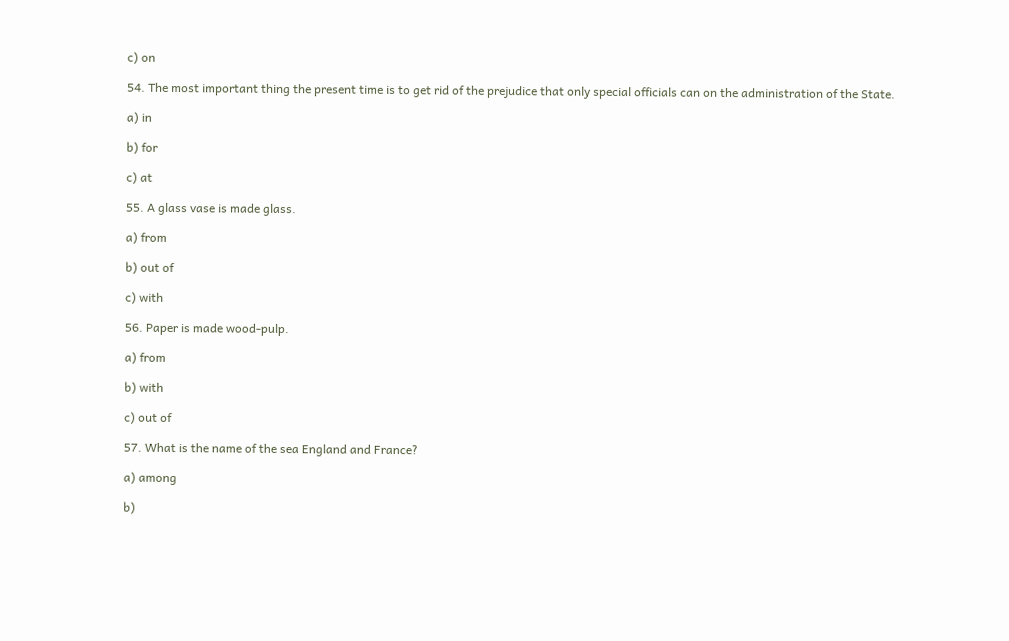c) on

54. The most important thing the present time is to get rid of the prejudice that only special officials can on the administration of the State.

a) in

b) for

c) at

55. A glass vase is made glass.

a) from

b) out of

c) with

56. Paper is made wood-pulp.

a) from

b) with

c) out of

57. What is the name of the sea England and France?

a) among

b)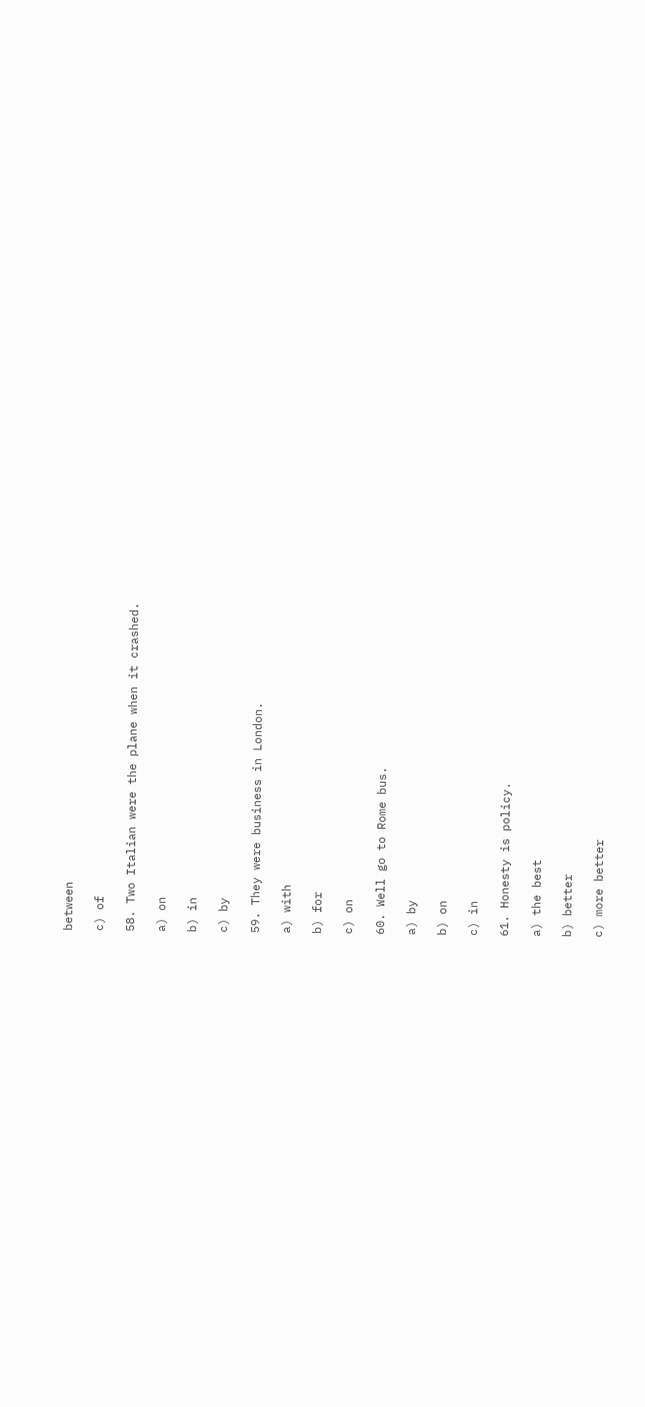between

c) of

58. Two Italian were the plane when it crashed.

a) on

b) in

c) by

59. They were business in London.

a) with

b) for

c) on

60. Well go to Rome bus.

a) by

b) on

c) in

61. Honesty is policy.

a) the best

b) better

c) more better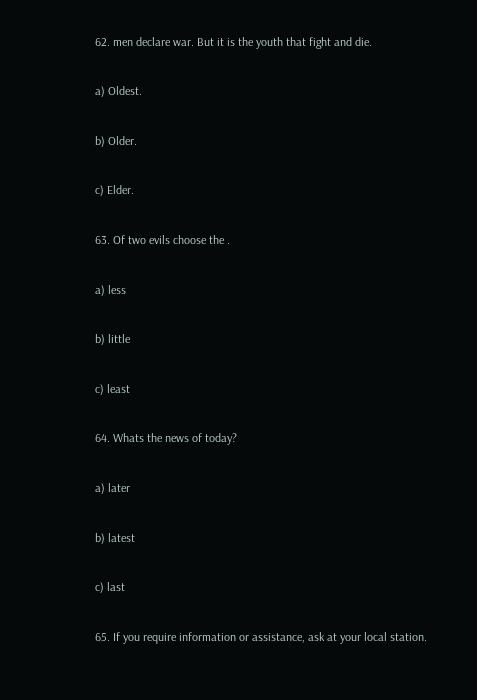62. men declare war. But it is the youth that fight and die.

a) Oldest.

b) Older.

c) Elder.

63. Of two evils choose the .

a) less

b) little

c) least

64. Whats the news of today?

a) later

b) latest

c) last

65. If you require information or assistance, ask at your local station.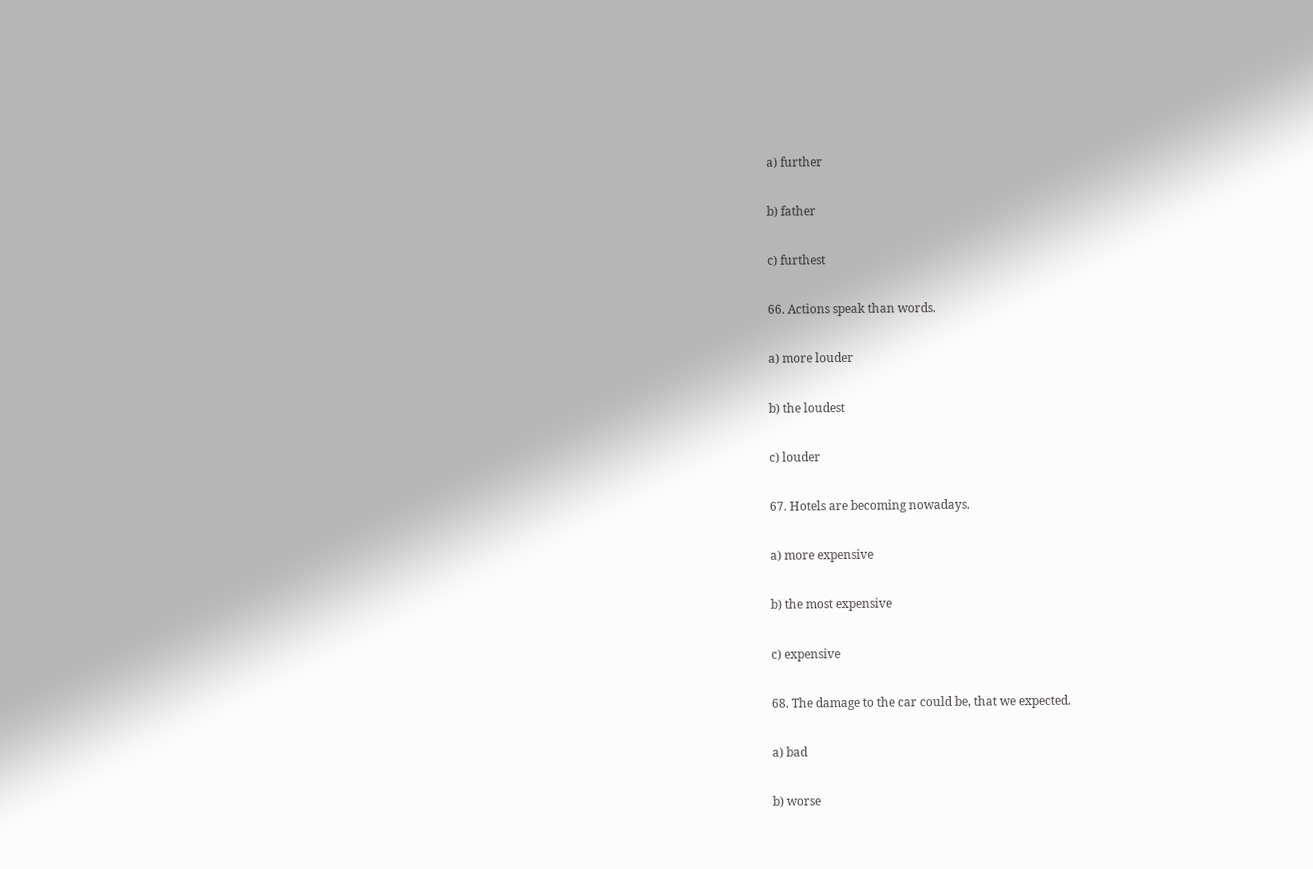a) further

b) father

c) furthest

66. Actions speak than words.

a) more louder

b) the loudest

c) louder

67. Hotels are becoming nowadays.

a) more expensive

b) the most expensive

c) expensive

68. The damage to the car could be, that we expected.

a) bad

b) worse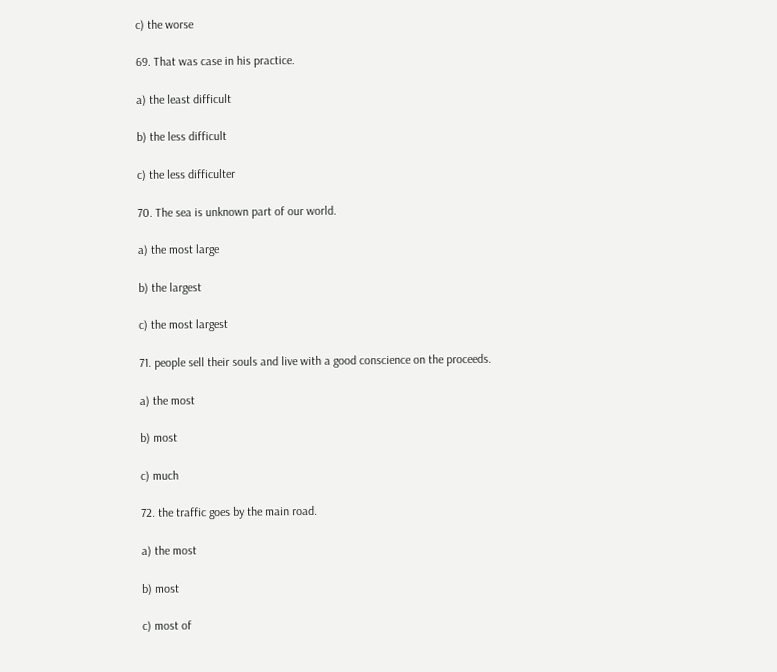c) the worse

69. That was case in his practice.

a) the least difficult

b) the less difficult

c) the less difficulter

70. The sea is unknown part of our world.

a) the most large

b) the largest

c) the most largest

71. people sell their souls and live with a good conscience on the proceeds.

a) the most

b) most

c) much

72. the traffic goes by the main road.

a) the most

b) most

c) most of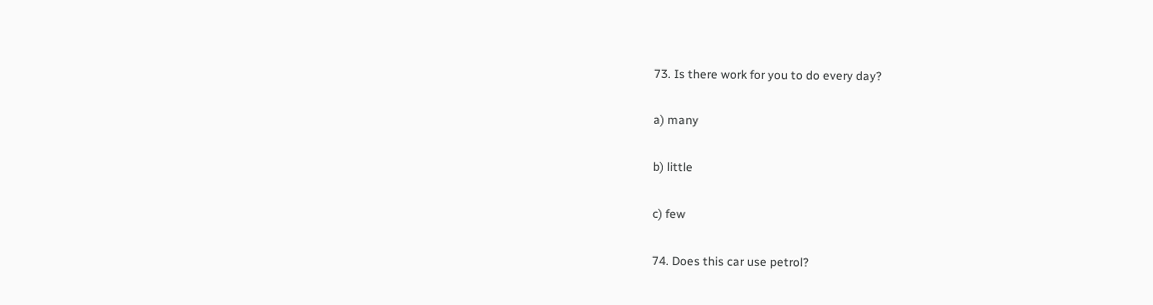73. Is there work for you to do every day?

a) many

b) little

c) few

74. Does this car use petrol?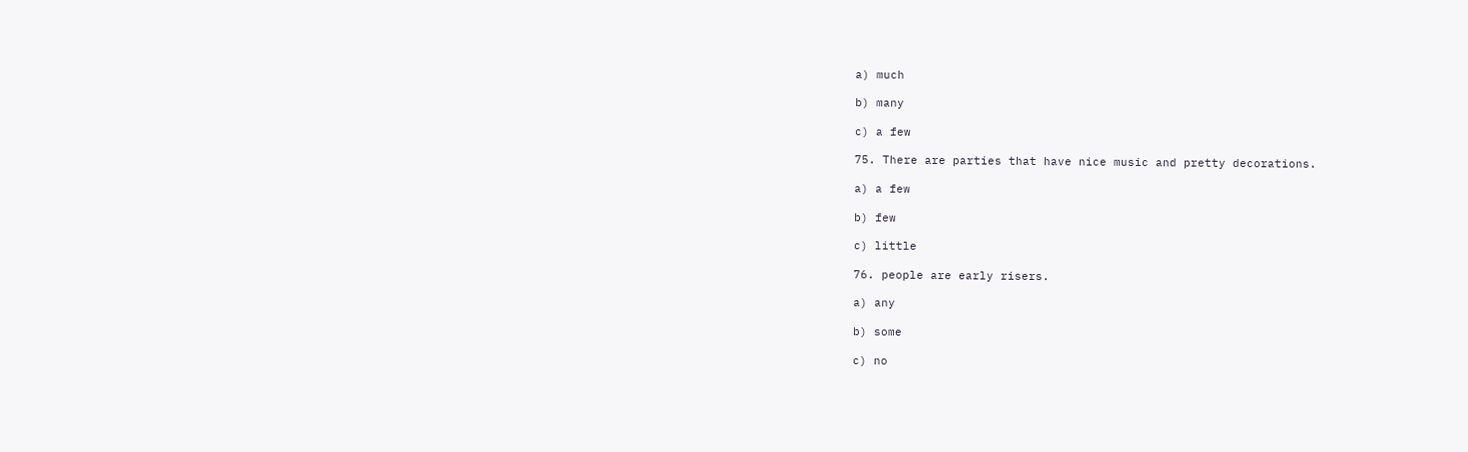a) much

b) many

c) a few

75. There are parties that have nice music and pretty decorations.

a) a few

b) few

c) little

76. people are early risers.

a) any

b) some

c) no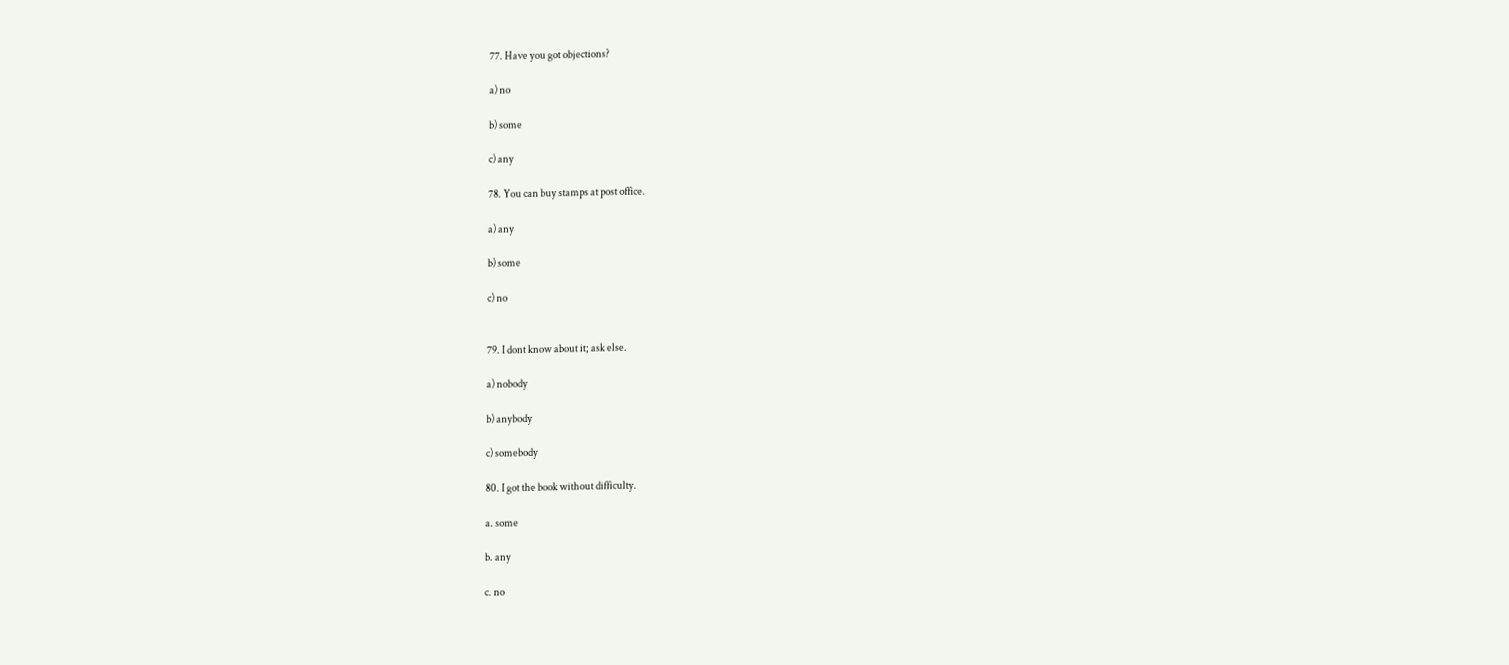77. Have you got objections?

a) no

b) some

c) any

78. You can buy stamps at post office.

a) any

b) some

c) no


79. I dont know about it; ask else.

a) nobody

b) anybody

c) somebody

80. I got the book without difficulty.

a. some

b. any

c. no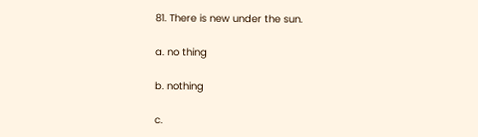81. There is new under the sun.

a. no thing

b. nothing

c.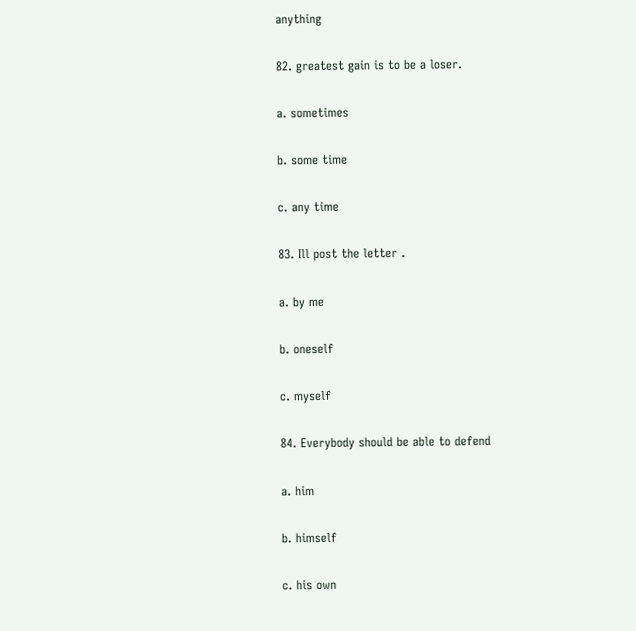anything

82. greatest gain is to be a loser.

a. sometimes

b. some time

c. any time

83. Ill post the letter .

a. by me

b. oneself

c. myself

84. Everybody should be able to defend

a. him

b. himself

c. his own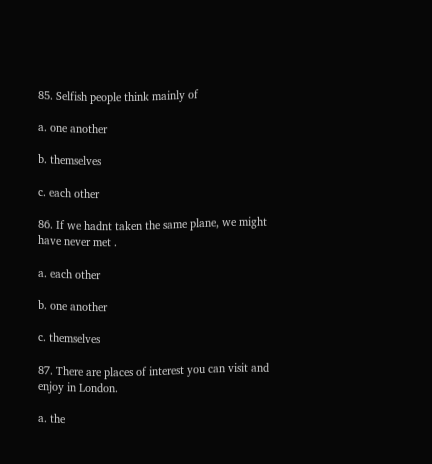85. Selfish people think mainly of

a. one another

b. themselves

c. each other

86. If we hadnt taken the same plane, we might have never met .

a. each other

b. one another

c. themselves

87. There are places of interest you can visit and enjoy in London.

a. the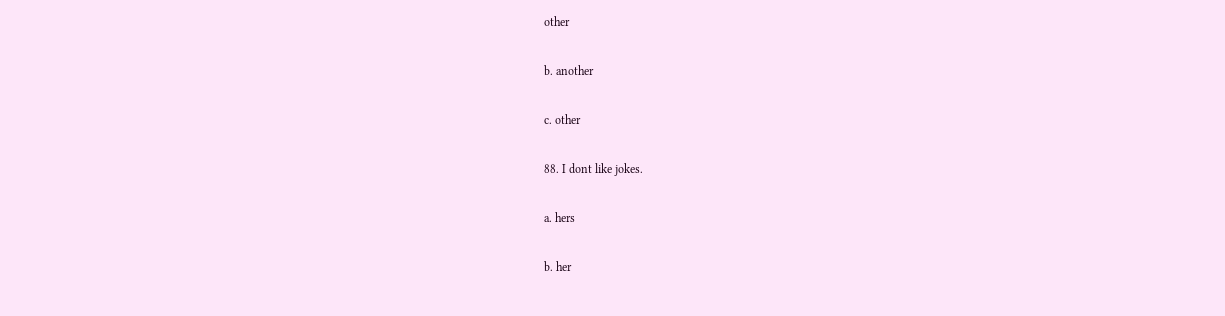other

b. another

c. other

88. I dont like jokes.

a. hers

b. her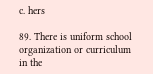c. hers

89. There is uniform school organization or curriculum in the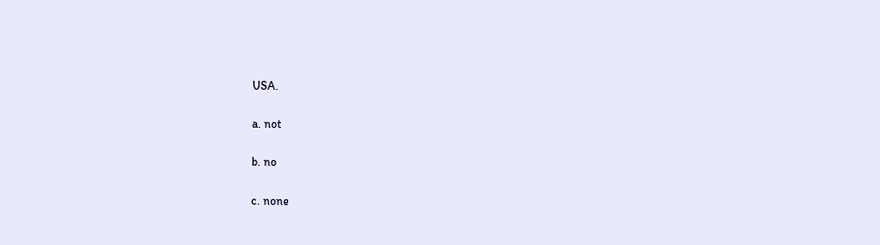USA.

a. not

b. no

c. none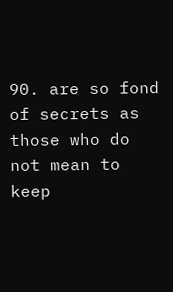90. are so fond of secrets as those who do not mean to keep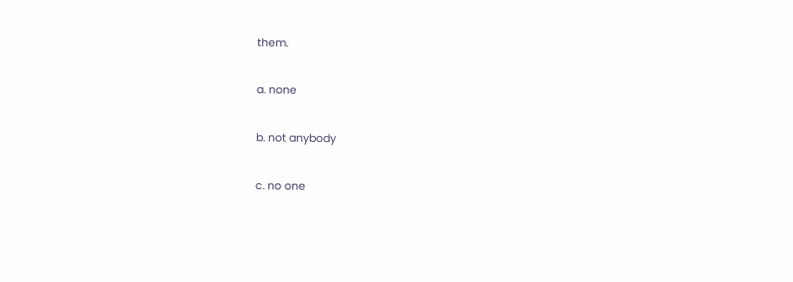them.

a. none

b. not anybody

c. no one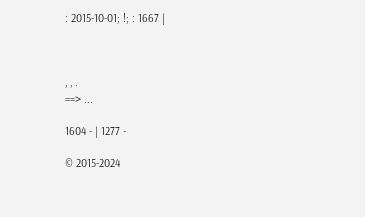: 2015-10-01; !; : 1667 |



, , .
==> ...

1604 - | 1277 -

© 2015-2024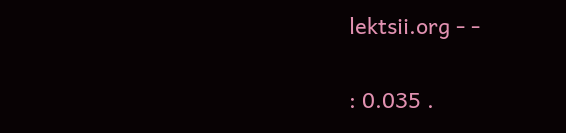lektsii.org - -

: 0.035 .